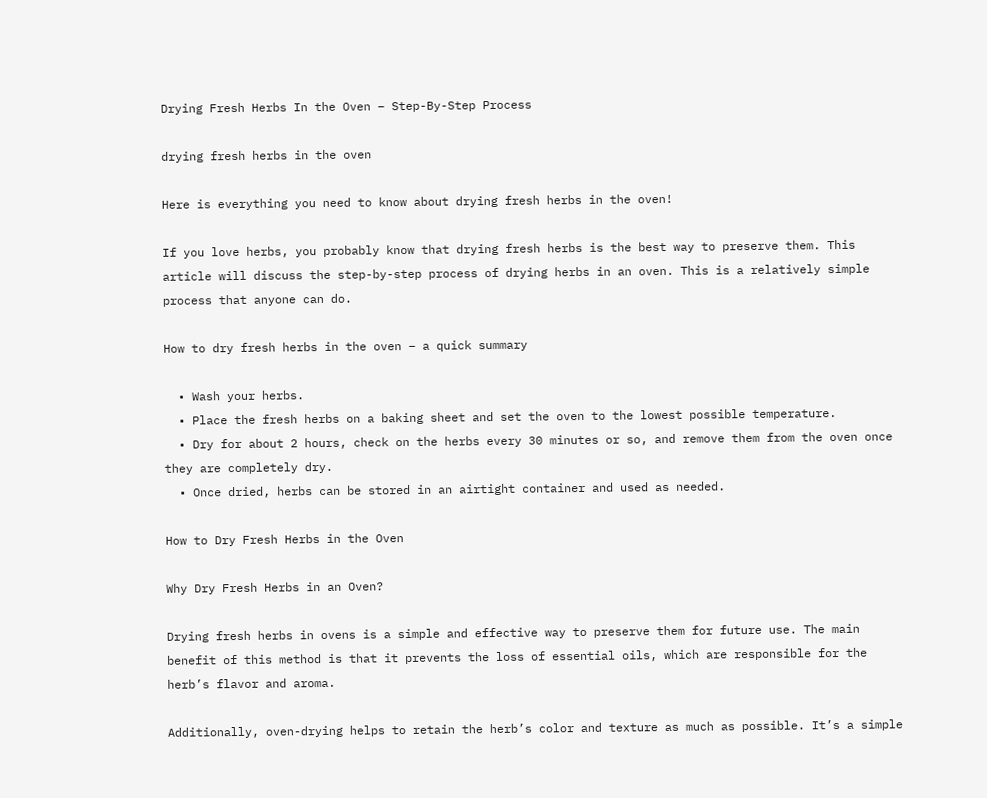Drying Fresh Herbs In the Oven – Step-By-Step Process

drying fresh herbs in the oven

Here is everything you need to know about drying fresh herbs in the oven!

If you love herbs, you probably know that drying fresh herbs is the best way to preserve them. This article will discuss the step-by-step process of drying herbs in an oven. This is a relatively simple process that anyone can do.

How to dry fresh herbs in the oven – a quick summary

  • Wash your herbs.
  • Place the fresh herbs on a baking sheet and set the oven to the lowest possible temperature.
  • Dry for about 2 hours, check on the herbs every 30 minutes or so, and remove them from the oven once they are completely dry.
  • Once dried, herbs can be stored in an airtight container and used as needed.

How to Dry Fresh Herbs in the Oven

Why Dry Fresh Herbs in an Oven?

Drying fresh herbs in ovens is a simple and effective way to preserve them for future use. The main benefit of this method is that it prevents the loss of essential oils, which are responsible for the herb’s flavor and aroma.

Additionally, oven-drying helps to retain the herb’s color and texture as much as possible. It’s a simple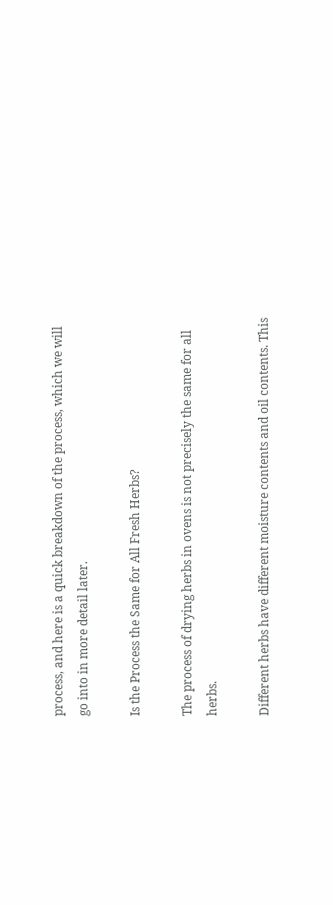process, and here is a quick breakdown of the process, which we will go into in more detail later.

Is the Process the Same for All Fresh Herbs?

The process of drying herbs in ovens is not precisely the same for all herbs.

Different herbs have different moisture contents and oil contents. This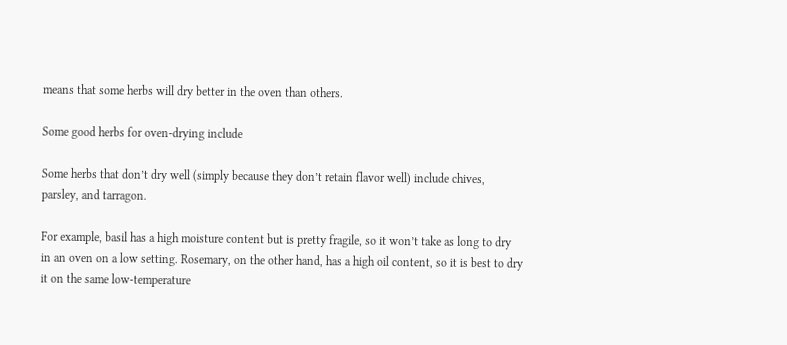means that some herbs will dry better in the oven than others.

Some good herbs for oven-drying include

Some herbs that don’t dry well (simply because they don’t retain flavor well) include chives, parsley, and tarragon.

For example, basil has a high moisture content but is pretty fragile, so it won’t take as long to dry in an oven on a low setting. Rosemary, on the other hand, has a high oil content, so it is best to dry it on the same low-temperature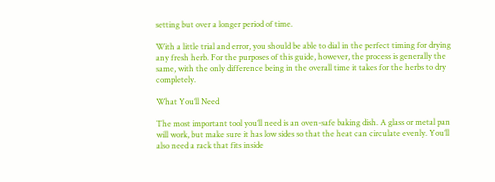setting but over a longer period of time.

With a little trial and error, you should be able to dial in the perfect timing for drying any fresh herb. For the purposes of this guide, however, the process is generally the same, with the only difference being in the overall time it takes for the herbs to dry completely.

What You’ll Need

The most important tool you’ll need is an oven-safe baking dish. A glass or metal pan will work, but make sure it has low sides so that the heat can circulate evenly. You’ll also need a rack that fits inside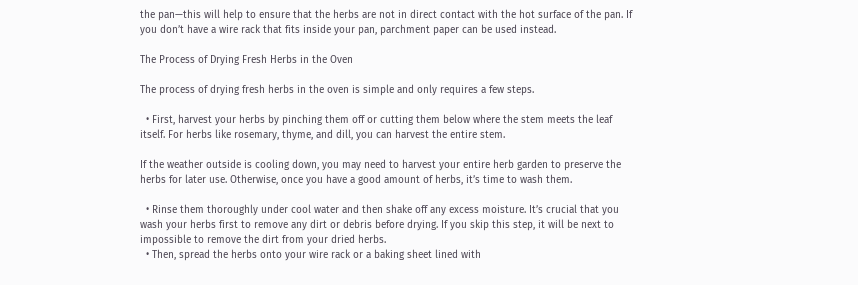the pan—this will help to ensure that the herbs are not in direct contact with the hot surface of the pan. If you don’t have a wire rack that fits inside your pan, parchment paper can be used instead.

The Process of Drying Fresh Herbs in the Oven

The process of drying fresh herbs in the oven is simple and only requires a few steps.

  • First, harvest your herbs by pinching them off or cutting them below where the stem meets the leaf itself. For herbs like rosemary, thyme, and dill, you can harvest the entire stem.

If the weather outside is cooling down, you may need to harvest your entire herb garden to preserve the herbs for later use. Otherwise, once you have a good amount of herbs, it’s time to wash them.

  • Rinse them thoroughly under cool water and then shake off any excess moisture. It’s crucial that you wash your herbs first to remove any dirt or debris before drying. If you skip this step, it will be next to impossible to remove the dirt from your dried herbs.
  • Then, spread the herbs onto your wire rack or a baking sheet lined with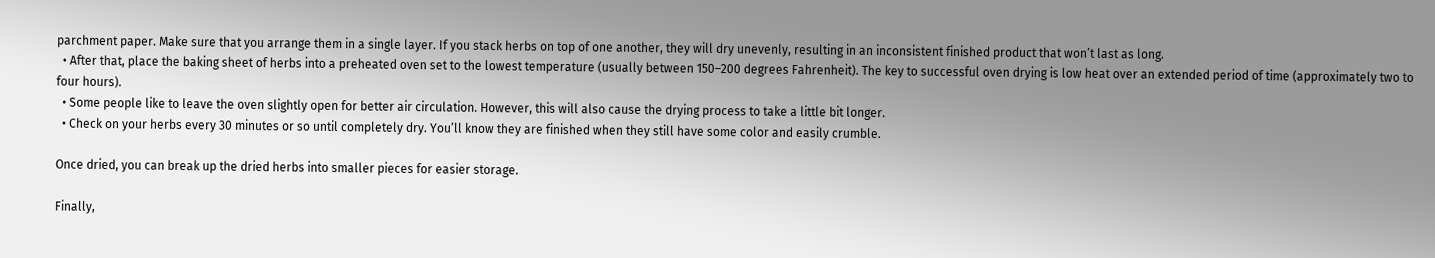parchment paper. Make sure that you arrange them in a single layer. If you stack herbs on top of one another, they will dry unevenly, resulting in an inconsistent finished product that won’t last as long.
  • After that, place the baking sheet of herbs into a preheated oven set to the lowest temperature (usually between 150–200 degrees Fahrenheit). The key to successful oven drying is low heat over an extended period of time (approximately two to four hours).
  • Some people like to leave the oven slightly open for better air circulation. However, this will also cause the drying process to take a little bit longer.
  • Check on your herbs every 30 minutes or so until completely dry. You’ll know they are finished when they still have some color and easily crumble.

Once dried, you can break up the dried herbs into smaller pieces for easier storage.

Finally,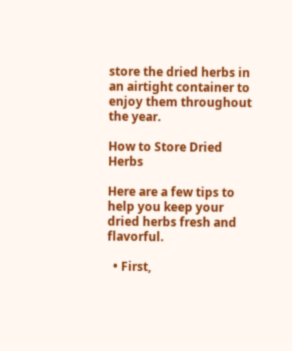store the dried herbs in an airtight container to enjoy them throughout the year.

How to Store Dried Herbs

Here are a few tips to help you keep your dried herbs fresh and flavorful.

  • First,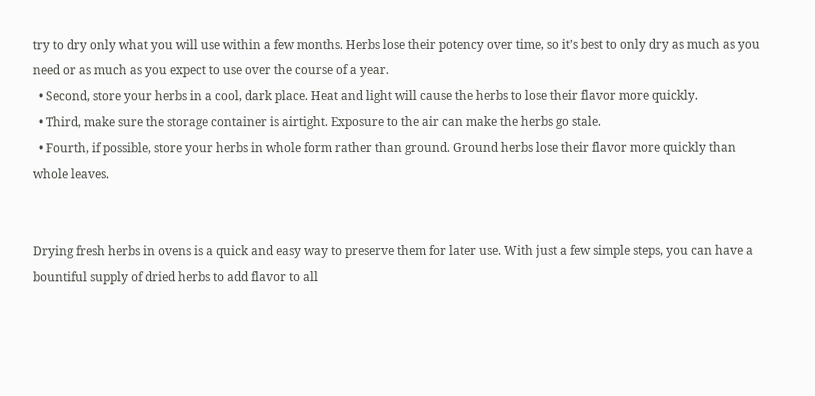try to dry only what you will use within a few months. Herbs lose their potency over time, so it’s best to only dry as much as you need or as much as you expect to use over the course of a year.
  • Second, store your herbs in a cool, dark place. Heat and light will cause the herbs to lose their flavor more quickly.
  • Third, make sure the storage container is airtight. Exposure to the air can make the herbs go stale.
  • Fourth, if possible, store your herbs in whole form rather than ground. Ground herbs lose their flavor more quickly than whole leaves.


Drying fresh herbs in ovens is a quick and easy way to preserve them for later use. With just a few simple steps, you can have a bountiful supply of dried herbs to add flavor to all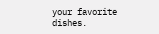your favorite dishes.